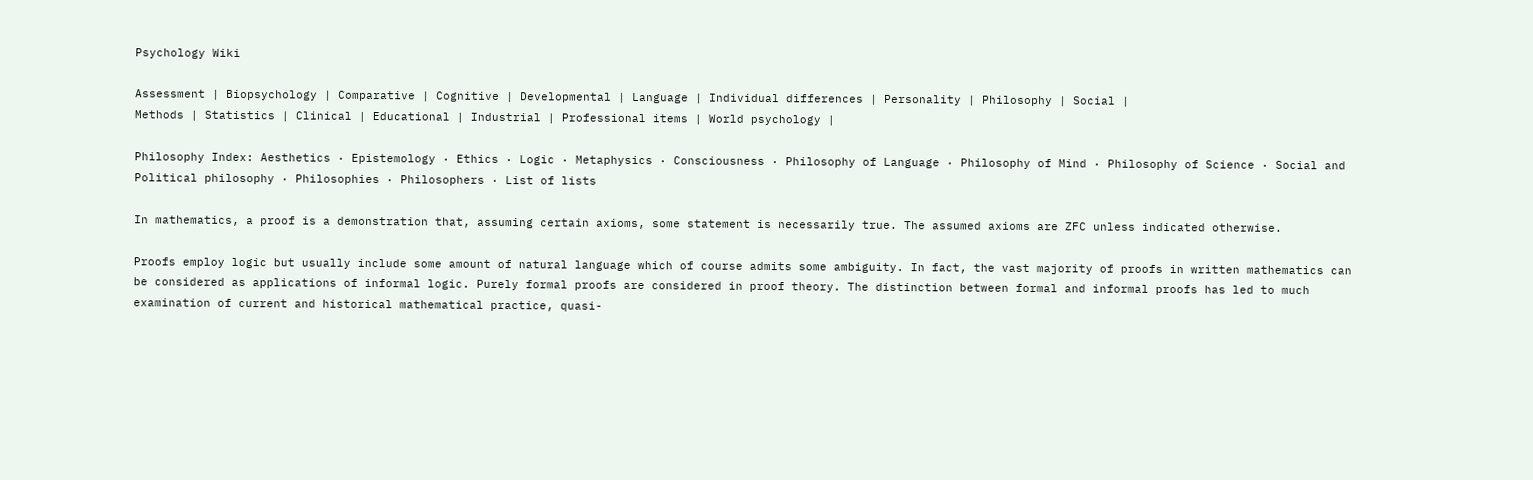Psychology Wiki

Assessment | Biopsychology | Comparative | Cognitive | Developmental | Language | Individual differences | Personality | Philosophy | Social |
Methods | Statistics | Clinical | Educational | Industrial | Professional items | World psychology |

Philosophy Index: Aesthetics · Epistemology · Ethics · Logic · Metaphysics · Consciousness · Philosophy of Language · Philosophy of Mind · Philosophy of Science · Social and Political philosophy · Philosophies · Philosophers · List of lists

In mathematics, a proof is a demonstration that, assuming certain axioms, some statement is necessarily true. The assumed axioms are ZFC unless indicated otherwise.

Proofs employ logic but usually include some amount of natural language which of course admits some ambiguity. In fact, the vast majority of proofs in written mathematics can be considered as applications of informal logic. Purely formal proofs are considered in proof theory. The distinction between formal and informal proofs has led to much examination of current and historical mathematical practice, quasi-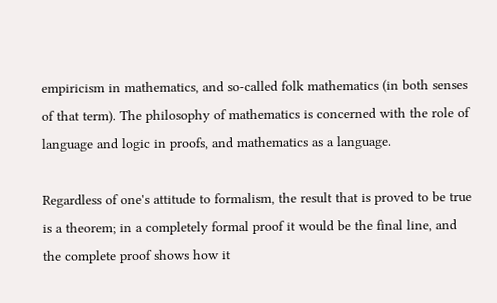empiricism in mathematics, and so-called folk mathematics (in both senses of that term). The philosophy of mathematics is concerned with the role of language and logic in proofs, and mathematics as a language.

Regardless of one's attitude to formalism, the result that is proved to be true is a theorem; in a completely formal proof it would be the final line, and the complete proof shows how it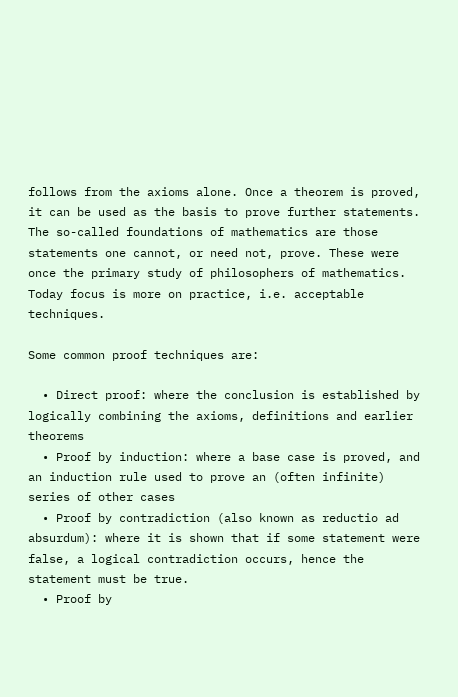follows from the axioms alone. Once a theorem is proved, it can be used as the basis to prove further statements. The so-called foundations of mathematics are those statements one cannot, or need not, prove. These were once the primary study of philosophers of mathematics. Today focus is more on practice, i.e. acceptable techniques.

Some common proof techniques are:

  • Direct proof: where the conclusion is established by logically combining the axioms, definitions and earlier theorems
  • Proof by induction: where a base case is proved, and an induction rule used to prove an (often infinite) series of other cases
  • Proof by contradiction (also known as reductio ad absurdum): where it is shown that if some statement were false, a logical contradiction occurs, hence the statement must be true.
  • Proof by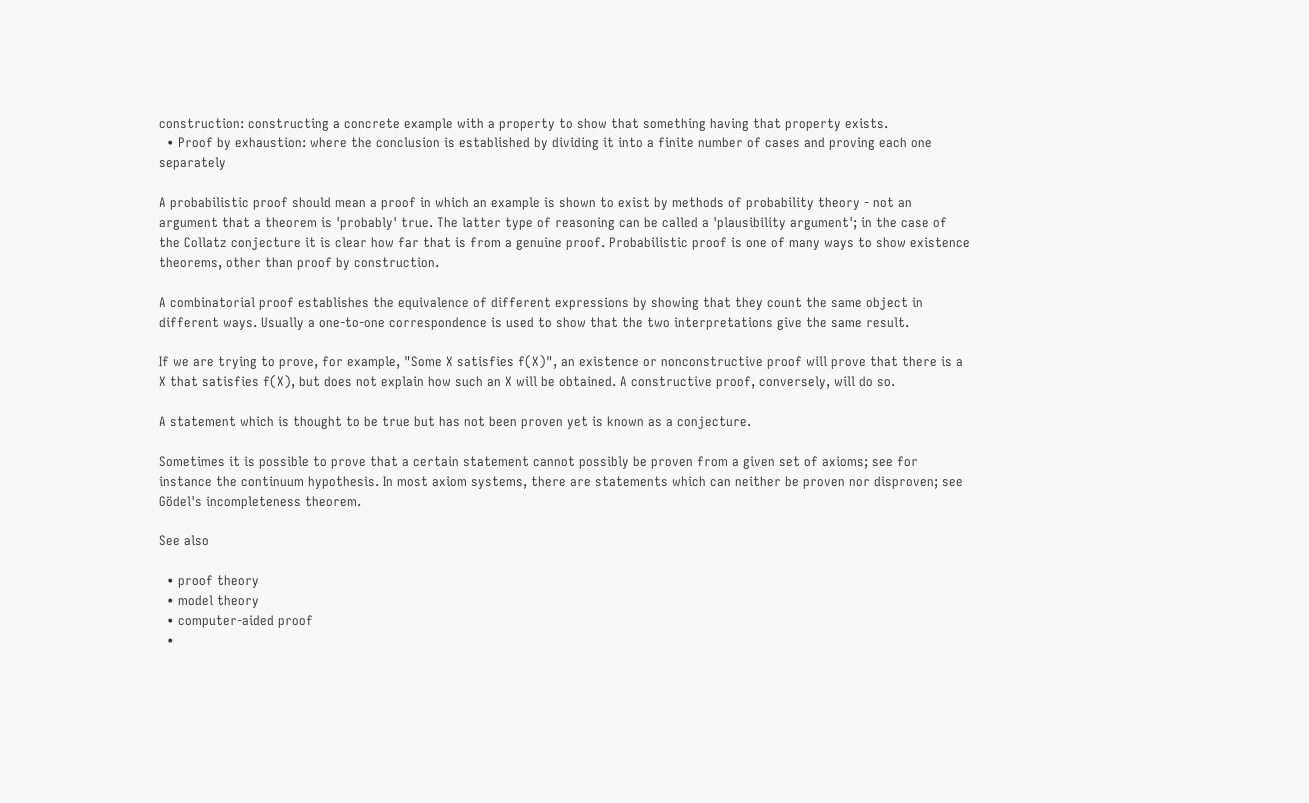construction: constructing a concrete example with a property to show that something having that property exists.
  • Proof by exhaustion: where the conclusion is established by dividing it into a finite number of cases and proving each one separately

A probabilistic proof should mean a proof in which an example is shown to exist by methods of probability theory - not an argument that a theorem is 'probably' true. The latter type of reasoning can be called a 'plausibility argument'; in the case of the Collatz conjecture it is clear how far that is from a genuine proof. Probabilistic proof is one of many ways to show existence theorems, other than proof by construction.

A combinatorial proof establishes the equivalence of different expressions by showing that they count the same object in different ways. Usually a one-to-one correspondence is used to show that the two interpretations give the same result.

If we are trying to prove, for example, "Some X satisfies f(X)", an existence or nonconstructive proof will prove that there is a X that satisfies f(X), but does not explain how such an X will be obtained. A constructive proof, conversely, will do so.

A statement which is thought to be true but has not been proven yet is known as a conjecture.

Sometimes it is possible to prove that a certain statement cannot possibly be proven from a given set of axioms; see for instance the continuum hypothesis. In most axiom systems, there are statements which can neither be proven nor disproven; see Gödel's incompleteness theorem.

See also

  • proof theory
  • model theory
  • computer-aided proof
  •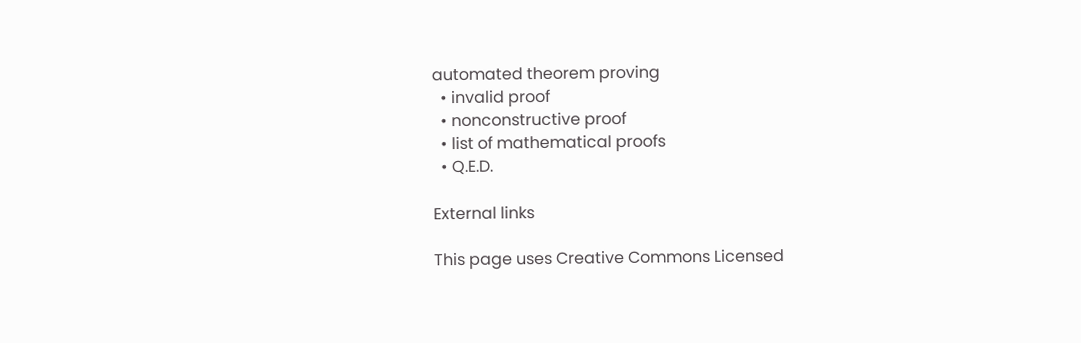automated theorem proving
  • invalid proof
  • nonconstructive proof
  • list of mathematical proofs
  • Q.E.D.

External links

This page uses Creative Commons Licensed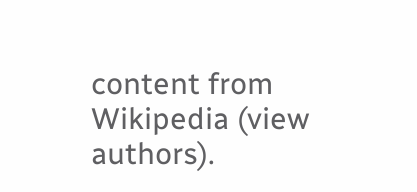content from Wikipedia (view authors).